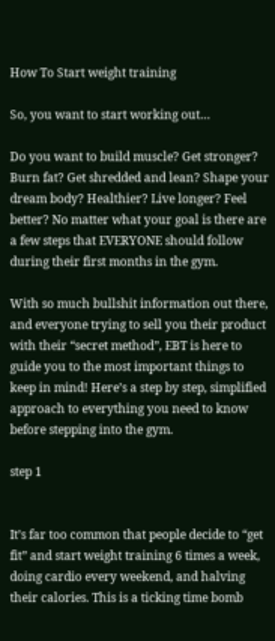How To Start weight training

So, you want to start working out…

Do you want to build muscle? Get stronger? Burn fat? Get shredded and lean? Shape your dream body? Healthier? Live longer? Feel better? No matter what your goal is there are a few steps that EVERYONE should follow during their first months in the gym.

With so much bullshit information out there, and everyone trying to sell you their product with their “secret method”, EBT is here to guide you to the most important things to keep in mind! Here’s a step by step, simplified approach to everything you need to know before stepping into the gym.

step 1


It’s far too common that people decide to “get fit” and start weight training 6 times a week, doing cardio every weekend, and halving their calories. This is a ticking time bomb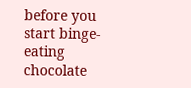before you start binge-eating chocolate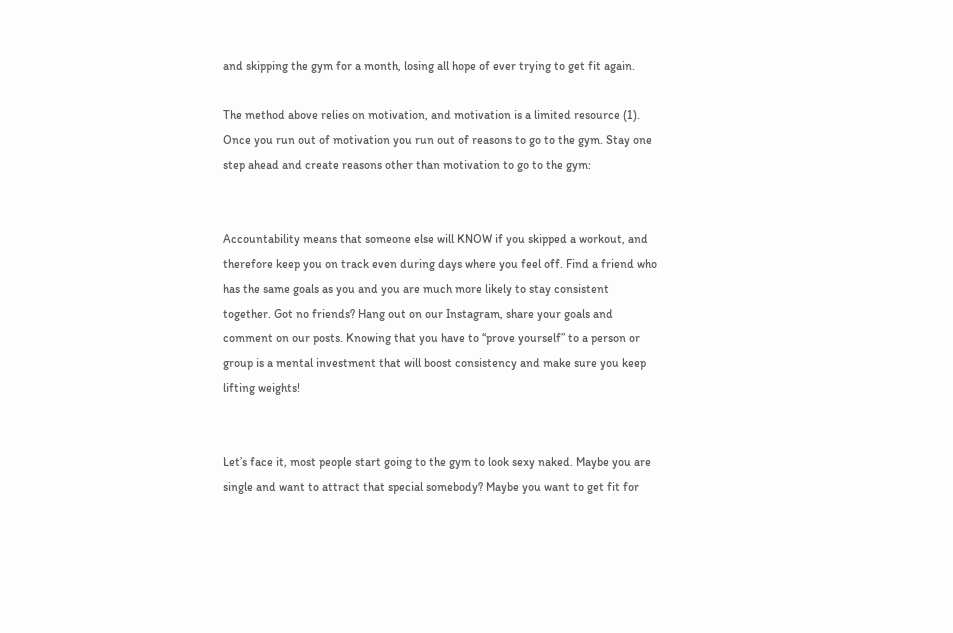and skipping the gym for a month, losing all hope of ever trying to get fit again.

The method above relies on motivation, and motivation is a limited resource (1). Once you run out of motivation you run out of reasons to go to the gym. Stay one step ahead and create reasons other than motivation to go to the gym:


Accountability means that someone else will KNOW if you skipped a workout, and therefore keep you on track even during days where you feel off. Find a friend who has the same goals as you and you are much more likely to stay consistent together. Got no friends? Hang out on our Instagram, share your goals and comment on our posts. Knowing that you have to “prove yourself” to a person or group is a mental investment that will boost consistency and make sure you keep lifting weights!


Let’s face it, most people start going to the gym to look sexy naked. Maybe you are single and want to attract that special somebody? Maybe you want to get fit for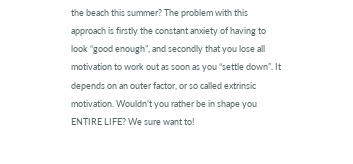the beach this summer? The problem with this approach is firstly the constant anxiety of having to look “good enough”, and secondly that you lose all motivation to work out as soon as you “settle down”. It depends on an outer factor, or so called extrinsic motivation. Wouldn’t you rather be in shape you ENTIRE LIFE? We sure want to!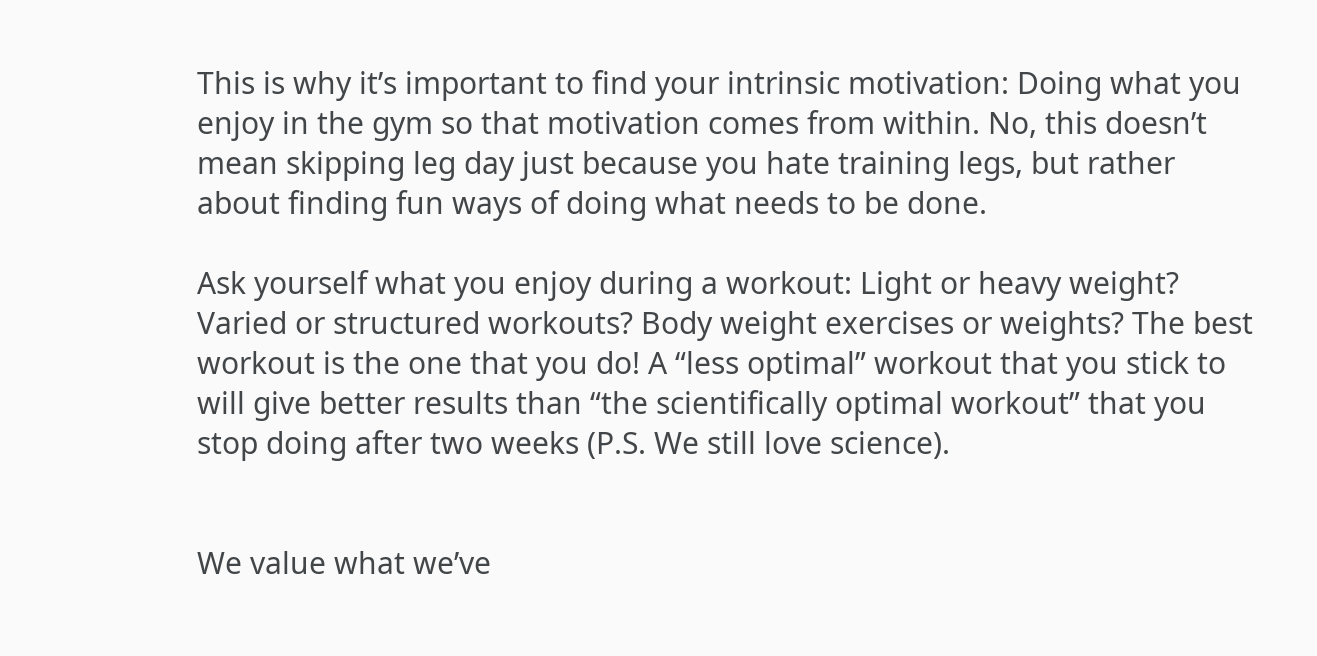This is why it’s important to find your intrinsic motivation: Doing what you enjoy in the gym so that motivation comes from within. No, this doesn’t mean skipping leg day just because you hate training legs, but rather about finding fun ways of doing what needs to be done.

Ask yourself what you enjoy during a workout: Light or heavy weight? Varied or structured workouts? Body weight exercises or weights? The best workout is the one that you do! A “less optimal” workout that you stick to will give better results than “the scientifically optimal workout” that you stop doing after two weeks (P.S. We still love science).


We value what we’ve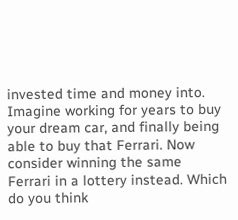invested time and money into. Imagine working for years to buy your dream car, and finally being able to buy that Ferrari. Now consider winning the same Ferrari in a lottery instead. Which do you think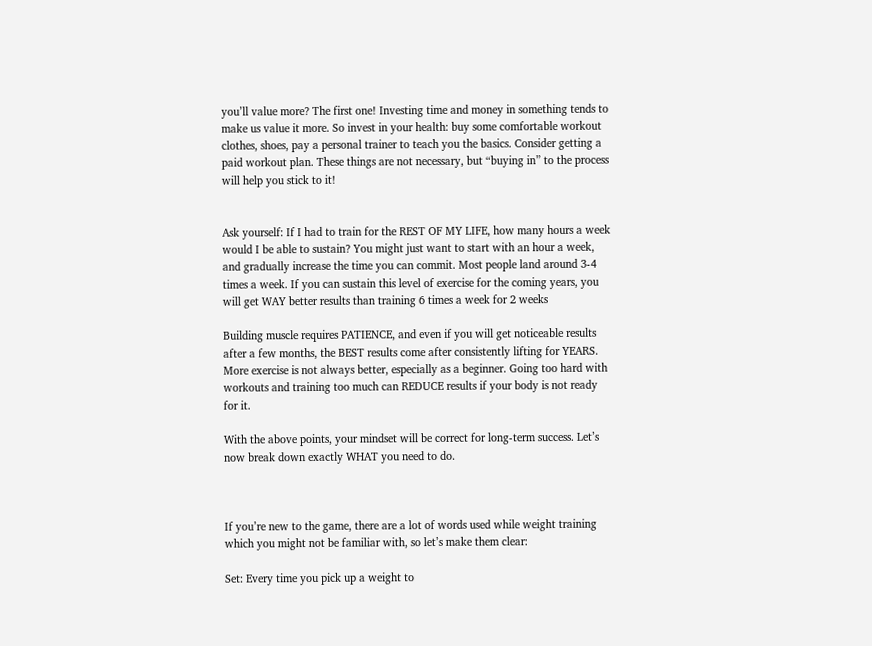you’ll value more? The first one! Investing time and money in something tends to make us value it more. So invest in your health: buy some comfortable workout clothes, shoes, pay a personal trainer to teach you the basics. Consider getting a paid workout plan. These things are not necessary, but “buying in” to the process will help you stick to it!


Ask yourself: If I had to train for the REST OF MY LIFE, how many hours a week would I be able to sustain? You might just want to start with an hour a week, and gradually increase the time you can commit. Most people land around 3-4 times a week. If you can sustain this level of exercise for the coming years, you will get WAY better results than training 6 times a week for 2 weeks

Building muscle requires PATIENCE, and even if you will get noticeable results after a few months, the BEST results come after consistently lifting for YEARS. More exercise is not always better, especially as a beginner. Going too hard with workouts and training too much can REDUCE results if your body is not ready for it.

With the above points, your mindset will be correct for long-term success. Let’s now break down exactly WHAT you need to do.



If you’re new to the game, there are a lot of words used while weight training which you might not be familiar with, so let’s make them clear:

Set: Every time you pick up a weight to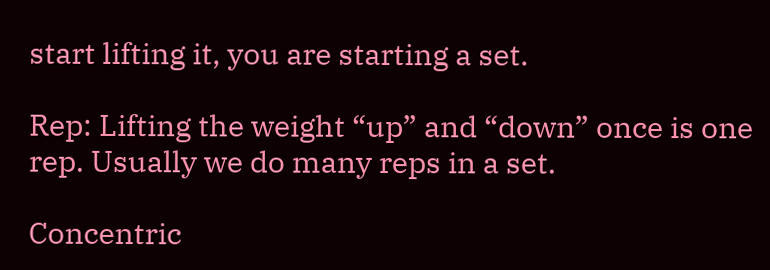start lifting it, you are starting a set.

Rep: Lifting the weight “up” and “down” once is one rep. Usually we do many reps in a set.

Concentric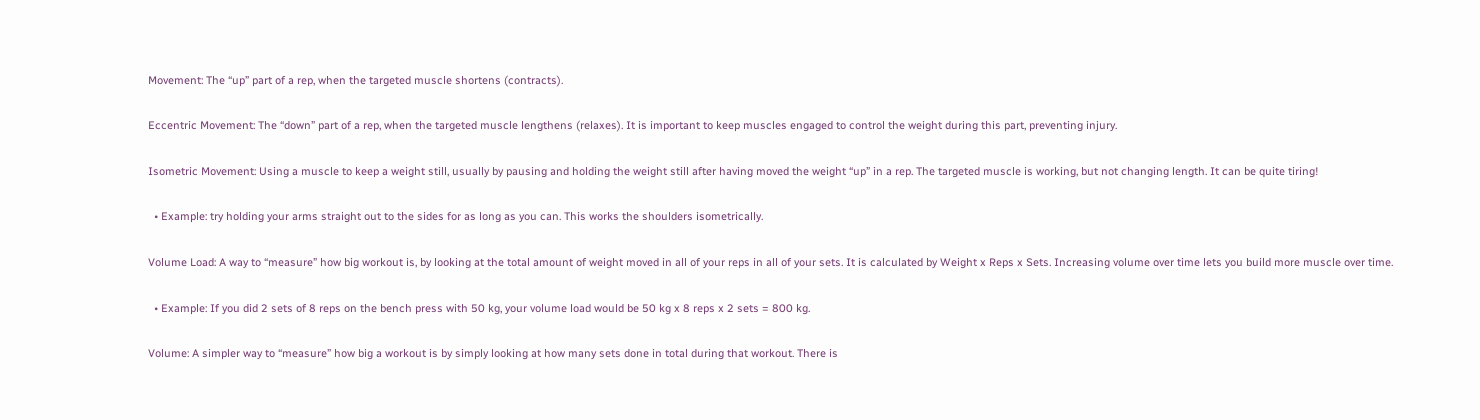Movement: The “up” part of a rep, when the targeted muscle shortens (contracts).

Eccentric Movement: The “down” part of a rep, when the targeted muscle lengthens (relaxes). It is important to keep muscles engaged to control the weight during this part, preventing injury.

Isometric Movement: Using a muscle to keep a weight still, usually by pausing and holding the weight still after having moved the weight “up” in a rep. The targeted muscle is working, but not changing length. It can be quite tiring!

  • Example: try holding your arms straight out to the sides for as long as you can. This works the shoulders isometrically.

Volume Load: A way to “measure” how big workout is, by looking at the total amount of weight moved in all of your reps in all of your sets. It is calculated by Weight x Reps x Sets. Increasing volume over time lets you build more muscle over time.

  • Example: If you did 2 sets of 8 reps on the bench press with 50 kg, your volume load would be 50 kg x 8 reps x 2 sets = 800 kg.

Volume: A simpler way to “measure” how big a workout is by simply looking at how many sets done in total during that workout. There is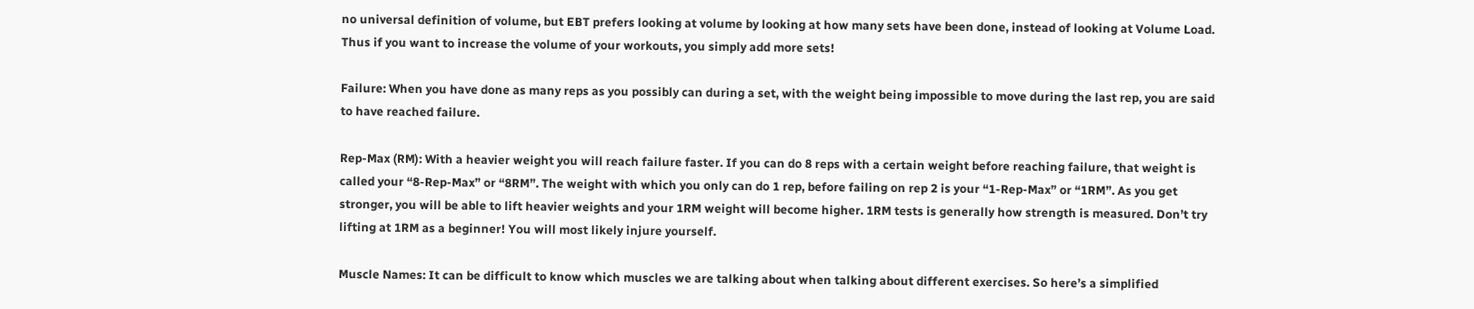no universal definition of volume, but EBT prefers looking at volume by looking at how many sets have been done, instead of looking at Volume Load. Thus if you want to increase the volume of your workouts, you simply add more sets!

Failure: When you have done as many reps as you possibly can during a set, with the weight being impossible to move during the last rep, you are said to have reached failure.

Rep-Max (RM): With a heavier weight you will reach failure faster. If you can do 8 reps with a certain weight before reaching failure, that weight is called your “8-Rep-Max” or “8RM”. The weight with which you only can do 1 rep, before failing on rep 2 is your “1-Rep-Max” or “1RM”. As you get stronger, you will be able to lift heavier weights and your 1RM weight will become higher. 1RM tests is generally how strength is measured. Don’t try lifting at 1RM as a beginner! You will most likely injure yourself.

Muscle Names: It can be difficult to know which muscles we are talking about when talking about different exercises. So here’s a simplified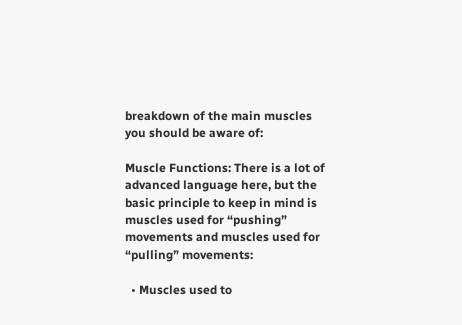breakdown of the main muscles you should be aware of:

Muscle Functions: There is a lot of advanced language here, but the basic principle to keep in mind is muscles used for “pushing” movements and muscles used for “pulling” movements:

  • Muscles used to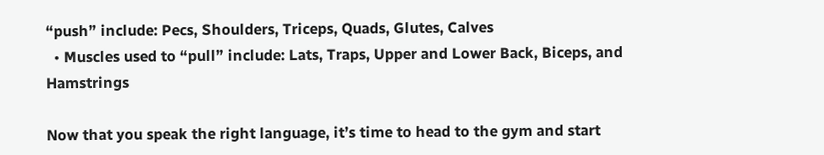“push” include: Pecs, Shoulders, Triceps, Quads, Glutes, Calves
  • Muscles used to “pull” include: Lats, Traps, Upper and Lower Back, Biceps, and Hamstrings

Now that you speak the right language, it’s time to head to the gym and start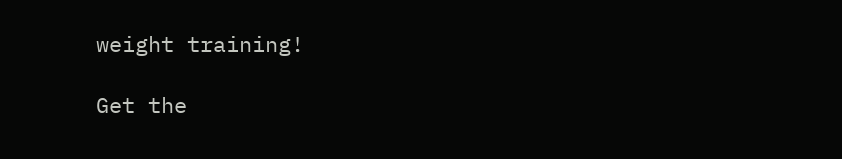weight training!

Get the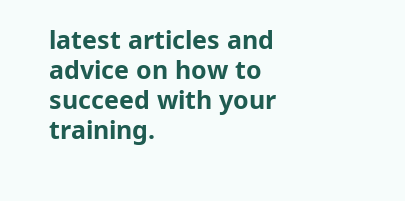latest articles and advice on how to succeed with your training.